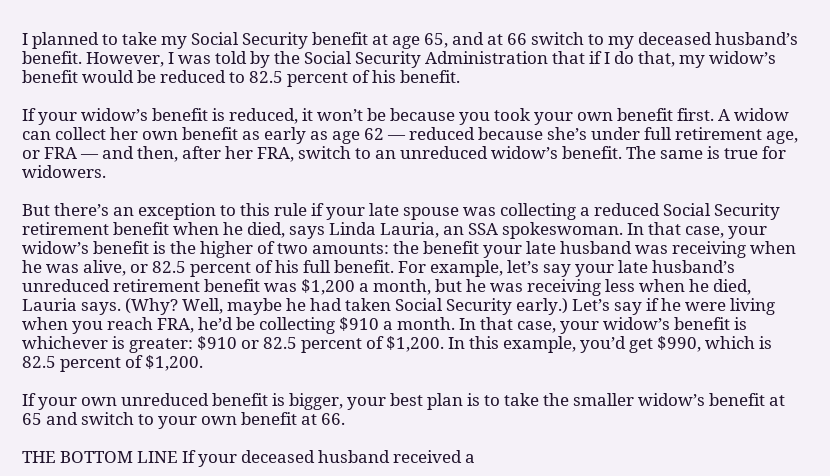I planned to take my Social Security benefit at age 65, and at 66 switch to my deceased husband’s benefit. However, I was told by the Social Security Administration that if I do that, my widow’s benefit would be reduced to 82.5 percent of his benefit.

If your widow’s benefit is reduced, it won’t be because you took your own benefit first. A widow can collect her own benefit as early as age 62 — reduced because she’s under full retirement age, or FRA — and then, after her FRA, switch to an unreduced widow’s benefit. The same is true for widowers.

But there’s an exception to this rule if your late spouse was collecting a reduced Social Security retirement benefit when he died, says Linda Lauria, an SSA spokeswoman. In that case, your widow’s benefit is the higher of two amounts: the benefit your late husband was receiving when he was alive, or 82.5 percent of his full benefit. For example, let’s say your late husband’s unreduced retirement benefit was $1,200 a month, but he was receiving less when he died, Lauria says. (Why? Well, maybe he had taken Social Security early.) Let’s say if he were living when you reach FRA, he’d be collecting $910 a month. In that case, your widow’s benefit is whichever is greater: $910 or 82.5 percent of $1,200. In this example, you’d get $990, which is 82.5 percent of $1,200.

If your own unreduced benefit is bigger, your best plan is to take the smaller widow’s benefit at 65 and switch to your own benefit at 66.

THE BOTTOM LINE If your deceased husband received a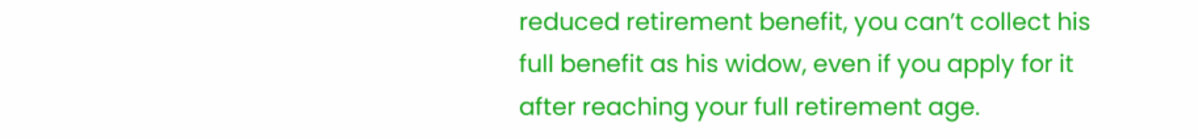reduced retirement benefit, you can’t collect his full benefit as his widow, even if you apply for it after reaching your full retirement age.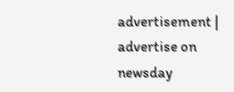advertisement | advertise on newsday